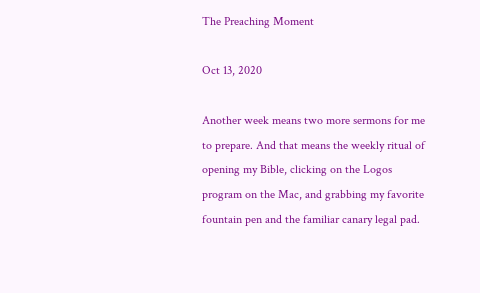The Preaching Moment

Oct 13, 2020

Another week means two more sermons for me to prepare. And that means the weekly ritual of opening my Bible, clicking on the Logos program on the Mac, and grabbing my favorite fountain pen and the familiar canary legal pad.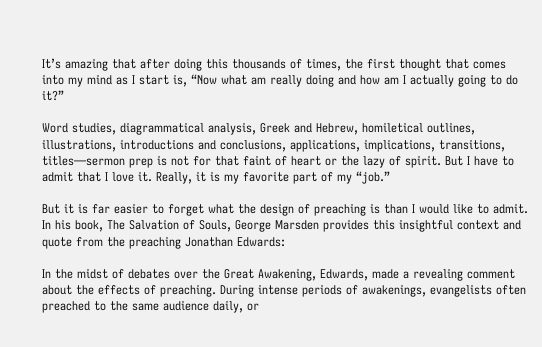It’s amazing that after doing this thousands of times, the first thought that comes into my mind as I start is, “Now what am really doing and how am I actually going to do it?”

Word studies, diagrammatical analysis, Greek and Hebrew, homiletical outlines, illustrations, introductions and conclusions, applications, implications, transitions, titles—sermon prep is not for that faint of heart or the lazy of spirit. But I have to admit that I love it. Really, it is my favorite part of my “job.”

But it is far easier to forget what the design of preaching is than I would like to admit. In his book, The Salvation of Souls, George Marsden provides this insightful context and quote from the preaching Jonathan Edwards:

In the midst of debates over the Great Awakening, Edwards, made a revealing comment about the effects of preaching. During intense periods of awakenings, evangelists often preached to the same audience daily, or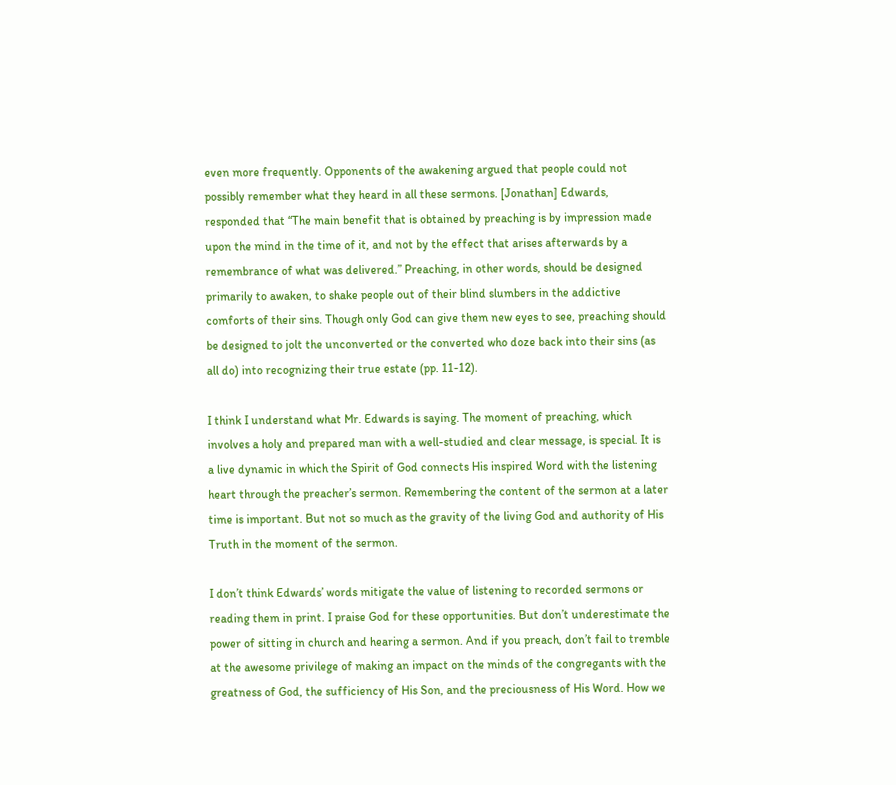even more frequently. Opponents of the awakening argued that people could not possibly remember what they heard in all these sermons. [Jonathan] Edwards, responded that “The main benefit that is obtained by preaching is by impression made upon the mind in the time of it, and not by the effect that arises afterwards by a remembrance of what was delivered.” Preaching, in other words, should be designed primarily to awaken, to shake people out of their blind slumbers in the addictive comforts of their sins. Though only God can give them new eyes to see, preaching should be designed to jolt the unconverted or the converted who doze back into their sins (as all do) into recognizing their true estate (pp. 11-12).

I think I understand what Mr. Edwards is saying. The moment of preaching, which involves a holy and prepared man with a well-studied and clear message, is special. It is a live dynamic in which the Spirit of God connects His inspired Word with the listening heart through the preacher’s sermon. Remembering the content of the sermon at a later time is important. But not so much as the gravity of the living God and authority of His Truth in the moment of the sermon.

I don’t think Edwards’ words mitigate the value of listening to recorded sermons or reading them in print. I praise God for these opportunities. But don’t underestimate the power of sitting in church and hearing a sermon. And if you preach, don’t fail to tremble at the awesome privilege of making an impact on the minds of the congregants with the greatness of God, the sufficiency of His Son, and the preciousness of His Word. How we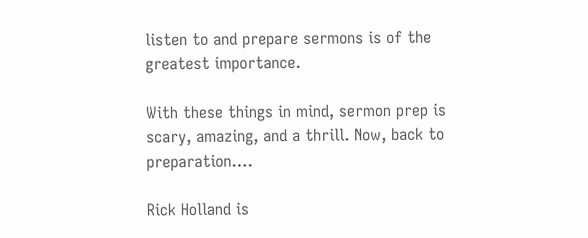listen to and prepare sermons is of the greatest importance.

With these things in mind, sermon prep is scary, amazing, and a thrill. Now, back to preparation….

Rick Holland is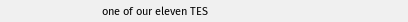one of our eleven TES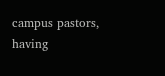campus pastors, having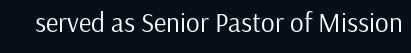served as Senior Pastor of Mission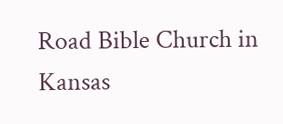Road Bible Church in Kansas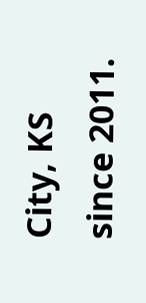City, KS since 2011.